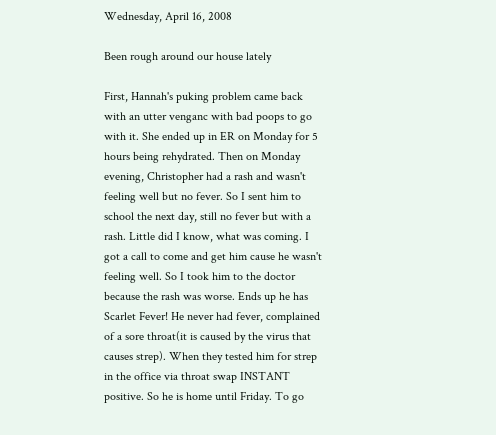Wednesday, April 16, 2008

Been rough around our house lately

First, Hannah's puking problem came back with an utter venganc with bad poops to go with it. She ended up in ER on Monday for 5 hours being rehydrated. Then on Monday evening, Christopher had a rash and wasn't feeling well but no fever. So I sent him to school the next day, still no fever but with a rash. Little did I know, what was coming. I got a call to come and get him cause he wasn't feeling well. So I took him to the doctor because the rash was worse. Ends up he has Scarlet Fever! He never had fever, complained of a sore throat(it is caused by the virus that causes strep). When they tested him for strep in the office via throat swap INSTANT positive. So he is home until Friday. To go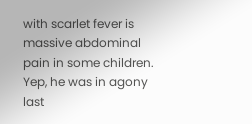with scarlet fever is massive abdominal pain in some children. Yep, he was in agony last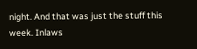night. And that was just the stuff this week. Inlaws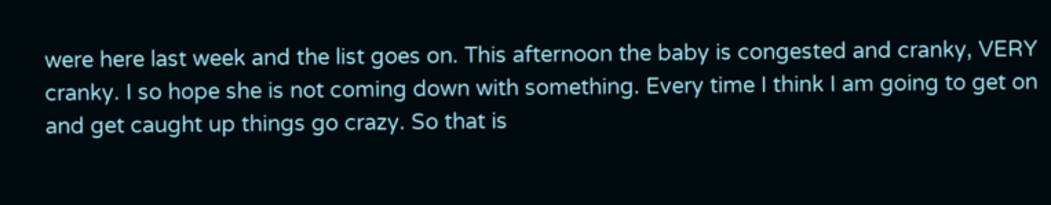were here last week and the list goes on. This afternoon the baby is congested and cranky, VERY cranky. I so hope she is not coming down with something. Every time I think I am going to get on and get caught up things go crazy. So that is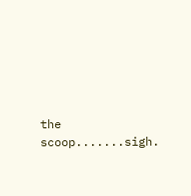the scoop.......sigh.